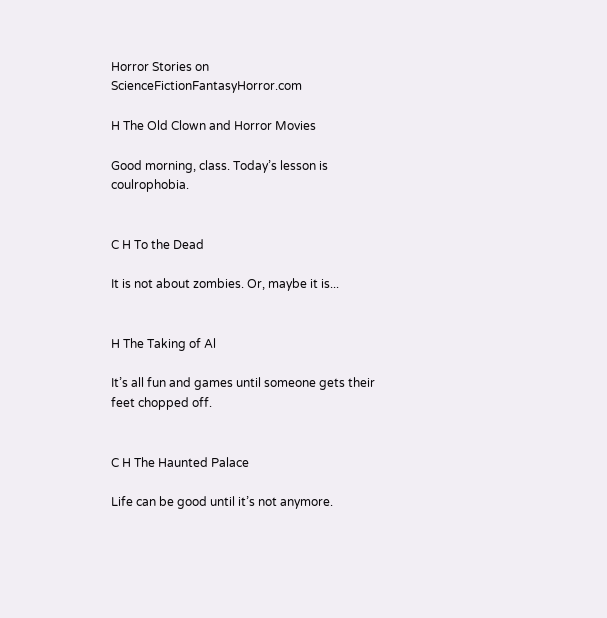Horror Stories on ScienceFictionFantasyHorror.com

H The Old Clown and Horror Movies

Good morning, class. Today’s lesson is coulrophobia.


C H To the Dead

It is not about zombies. Or, maybe it is...


H The Taking of Al

It’s all fun and games until someone gets their feet chopped off.


C H The Haunted Palace

Life can be good until it’s not anymore.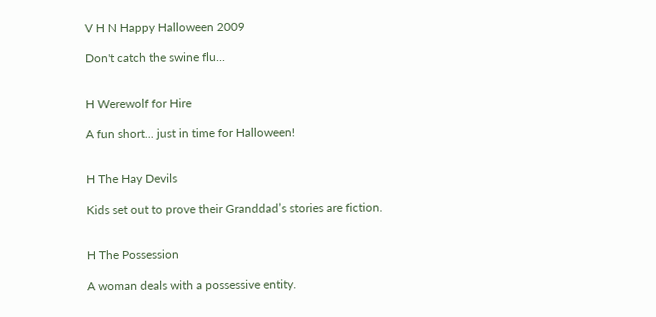V H N Happy Halloween 2009

Don't catch the swine flu...


H Werewolf for Hire

A fun short... just in time for Halloween!


H The Hay Devils

Kids set out to prove their Granddad’s stories are fiction.


H The Possession

A woman deals with a possessive entity.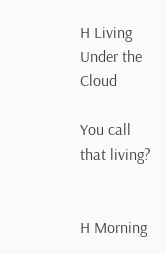H Living Under the Cloud

You call that living?


H Morning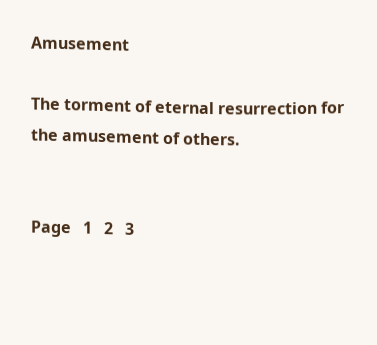Amusement

The torment of eternal resurrection for the amusement of others.


Page   1   2   3